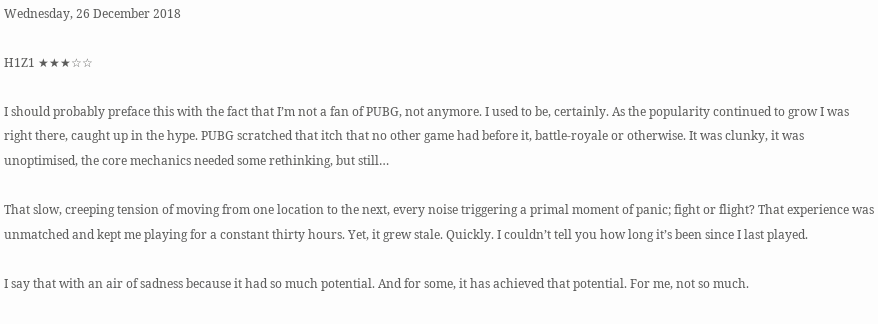Wednesday, 26 December 2018

H1Z1 ★★★☆☆

I should probably preface this with the fact that I’m not a fan of PUBG, not anymore. I used to be, certainly. As the popularity continued to grow I was right there, caught up in the hype. PUBG scratched that itch that no other game had before it, battle-royale or otherwise. It was clunky, it was unoptimised, the core mechanics needed some rethinking, but still…

That slow, creeping tension of moving from one location to the next, every noise triggering a primal moment of panic; fight or flight? That experience was unmatched and kept me playing for a constant thirty hours. Yet, it grew stale. Quickly. I couldn’t tell you how long it’s been since I last played.

I say that with an air of sadness because it had so much potential. And for some, it has achieved that potential. For me, not so much.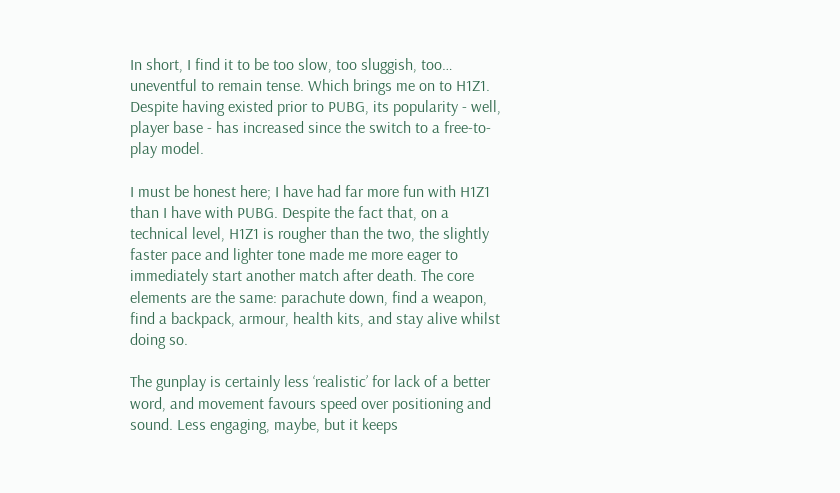In short, I find it to be too slow, too sluggish, too… uneventful to remain tense. Which brings me on to H1Z1. Despite having existed prior to PUBG, its popularity - well, player base - has increased since the switch to a free-to-play model.

I must be honest here; I have had far more fun with H1Z1 than I have with PUBG. Despite the fact that, on a technical level, H1Z1 is rougher than the two, the slightly faster pace and lighter tone made me more eager to immediately start another match after death. The core elements are the same: parachute down, find a weapon, find a backpack, armour, health kits, and stay alive whilst doing so.

The gunplay is certainly less ‘realistic’ for lack of a better word, and movement favours speed over positioning and sound. Less engaging, maybe, but it keeps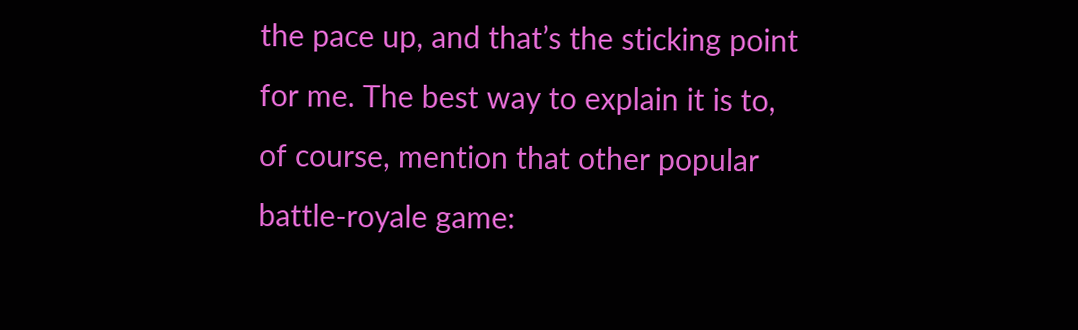the pace up, and that’s the sticking point for me. The best way to explain it is to, of course, mention that other popular battle-royale game: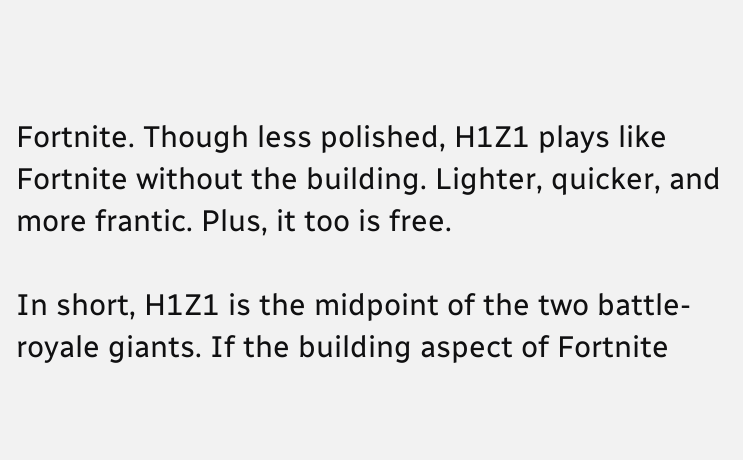Fortnite. Though less polished, H1Z1 plays like Fortnite without the building. Lighter, quicker, and more frantic. Plus, it too is free.

In short, H1Z1 is the midpoint of the two battle-royale giants. If the building aspect of Fortnite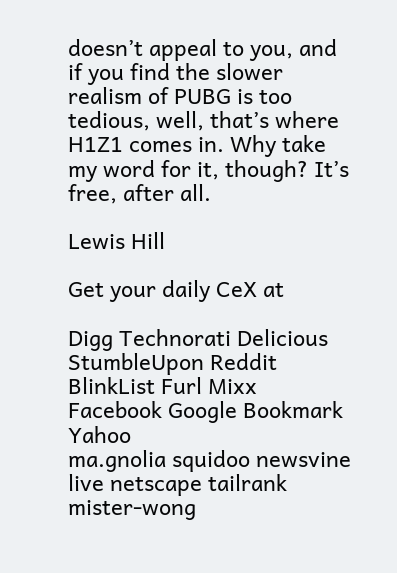doesn’t appeal to you, and if you find the slower realism of PUBG is too tedious, well, that’s where H1Z1 comes in. Why take my word for it, though? It’s free, after all.

Lewis Hill

Get your daily CeX at

Digg Technorati Delicious StumbleUpon Reddit BlinkList Furl Mixx Facebook Google Bookmark Yahoo
ma.gnolia squidoo newsvine live netscape tailrank mister-wong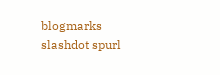blogmarks slashdot spurl